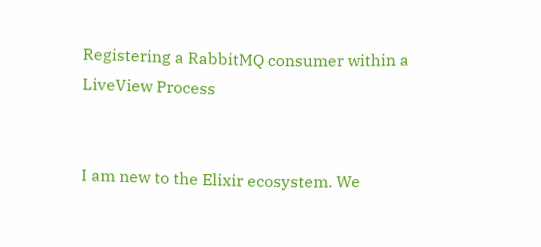Registering a RabbitMQ consumer within a LiveView Process


I am new to the Elixir ecosystem. We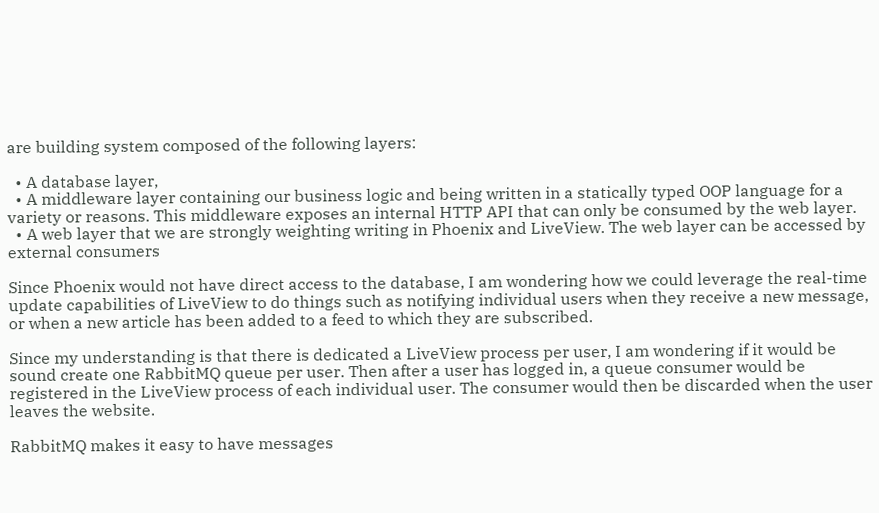are building system composed of the following layers:

  • A database layer,
  • A middleware layer containing our business logic and being written in a statically typed OOP language for a variety or reasons. This middleware exposes an internal HTTP API that can only be consumed by the web layer.
  • A web layer that we are strongly weighting writing in Phoenix and LiveView. The web layer can be accessed by external consumers

Since Phoenix would not have direct access to the database, I am wondering how we could leverage the real-time update capabilities of LiveView to do things such as notifying individual users when they receive a new message, or when a new article has been added to a feed to which they are subscribed.

Since my understanding is that there is dedicated a LiveView process per user, I am wondering if it would be sound create one RabbitMQ queue per user. Then after a user has logged in, a queue consumer would be registered in the LiveView process of each individual user. The consumer would then be discarded when the user leaves the website.

RabbitMQ makes it easy to have messages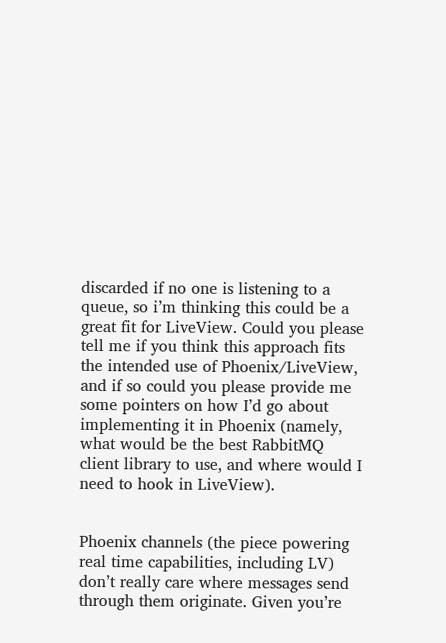discarded if no one is listening to a queue, so i’m thinking this could be a great fit for LiveView. Could you please tell me if you think this approach fits the intended use of Phoenix/LiveView, and if so could you please provide me some pointers on how I’d go about implementing it in Phoenix (namely, what would be the best RabbitMQ client library to use, and where would I need to hook in LiveView).


Phoenix channels (the piece powering real time capabilities, including LV) don’t really care where messages send through them originate. Given you’re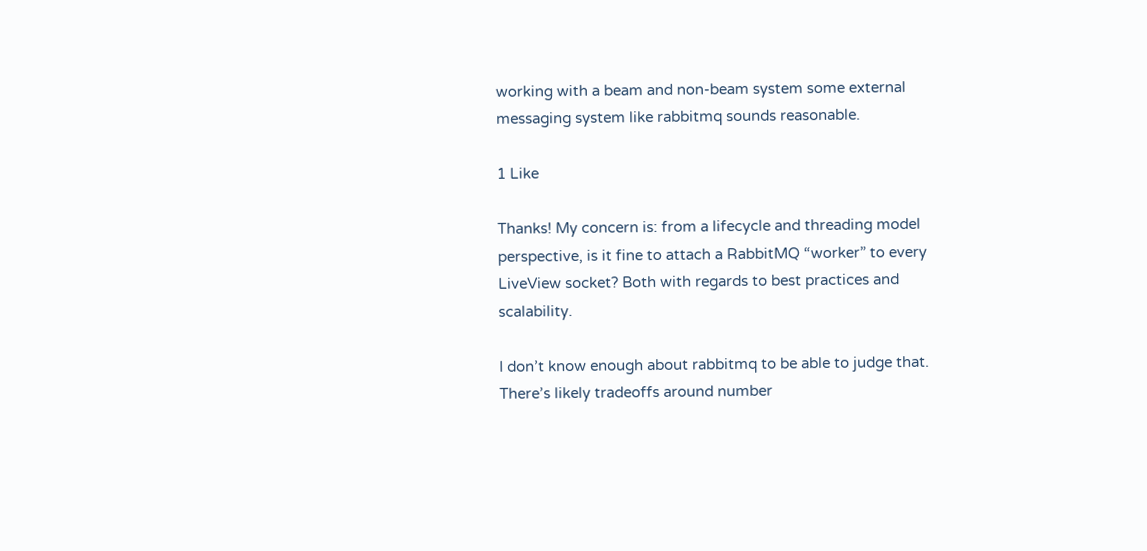working with a beam and non-beam system some external messaging system like rabbitmq sounds reasonable.

1 Like

Thanks! My concern is: from a lifecycle and threading model perspective, is it fine to attach a RabbitMQ “worker” to every LiveView socket? Both with regards to best practices and scalability.

I don’t know enough about rabbitmq to be able to judge that. There’s likely tradeoffs around number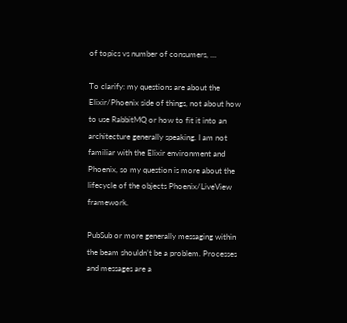of topics vs number of consumers, …

To clarify: my questions are about the Elixir/Phoenix side of things, not about how to use RabbitMQ or how to fit it into an architecture generally speaking. I am not familiar with the Elixir environment and Phoenix, so my question is more about the lifecycle of the objects Phoenix/LiveView framework.

PubSub or more generally messaging within the beam shouldn’t be a problem. Processes and messages are a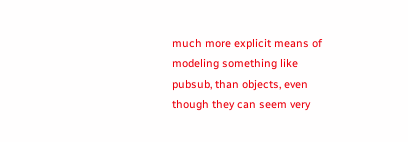much more explicit means of modeling something like pubsub, than objects, even though they can seem very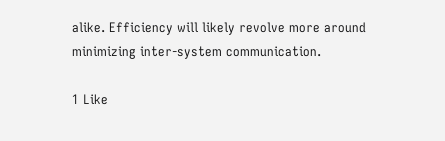alike. Efficiency will likely revolve more around minimizing inter-system communication.

1 Like